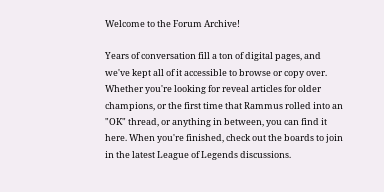Welcome to the Forum Archive!

Years of conversation fill a ton of digital pages, and we've kept all of it accessible to browse or copy over. Whether you're looking for reveal articles for older champions, or the first time that Rammus rolled into an "OK" thread, or anything in between, you can find it here. When you're finished, check out the boards to join in the latest League of Legends discussions.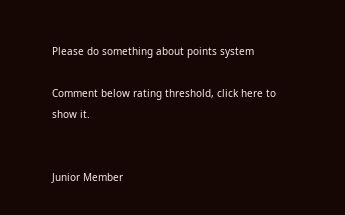Please do something about points system

Comment below rating threshold, click here to show it.


Junior Member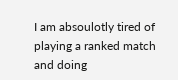I am absoulotly tired of playing a ranked match and doing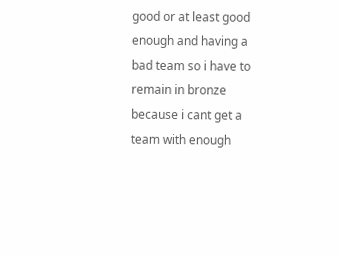good or at least good enough and having a bad team so i have to remain in bronze because i cant get a team with enough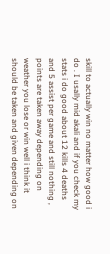skill to actually win no matter how good i do . I usally mid akali and if you check my stats i do good about 12 kills 4 deaths and 5 assist per game and still nothing , points are taken away depending on weather you lose or win well i think it should be taken and given depending on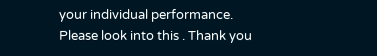your individual performance. Please look into this . Thank you